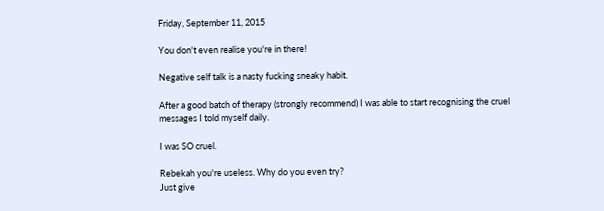Friday, September 11, 2015

You don't even realise you're in there!

Negative self talk is a nasty fucking sneaky habit.

After a good batch of therapy (strongly recommend) I was able to start recognising the cruel messages I told myself daily.

I was SO cruel.

Rebekah you're useless. Why do you even try?
Just give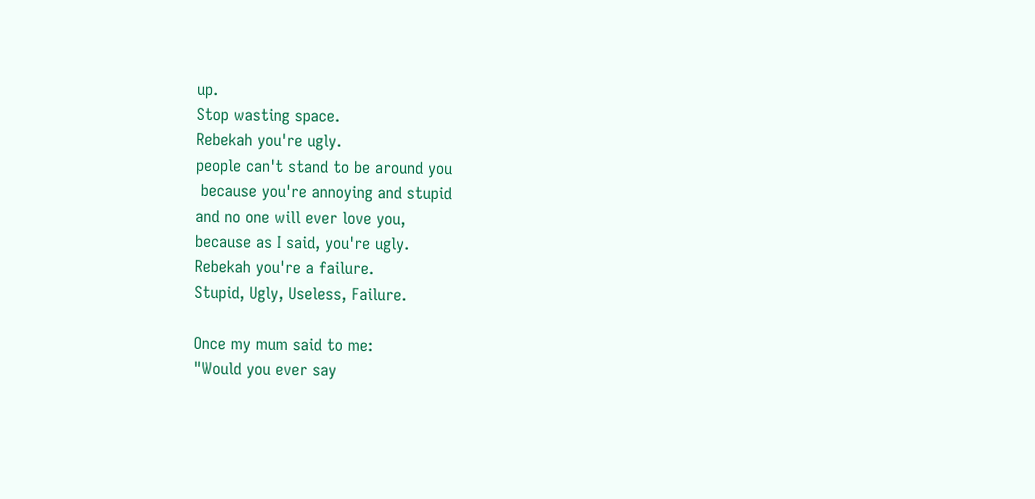up.
Stop wasting space.
Rebekah you're ugly.
people can't stand to be around you
 because you're annoying and stupid
and no one will ever love you,
because as I said, you're ugly.
Rebekah you're a failure.
Stupid, Ugly, Useless, Failure.

Once my mum said to me:
"Would you ever say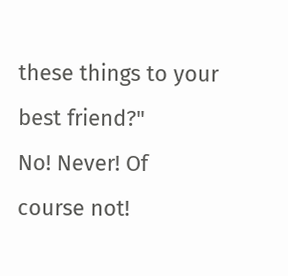these things to your best friend?"
No! Never! Of course not!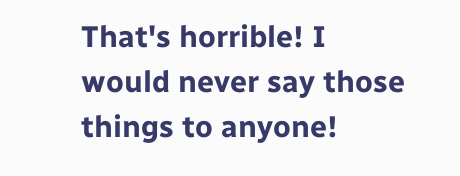That's horrible! I would never say those things to anyone!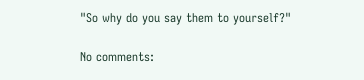"So why do you say them to yourself?"

No comments: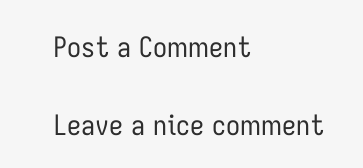Post a Comment

Leave a nice comment